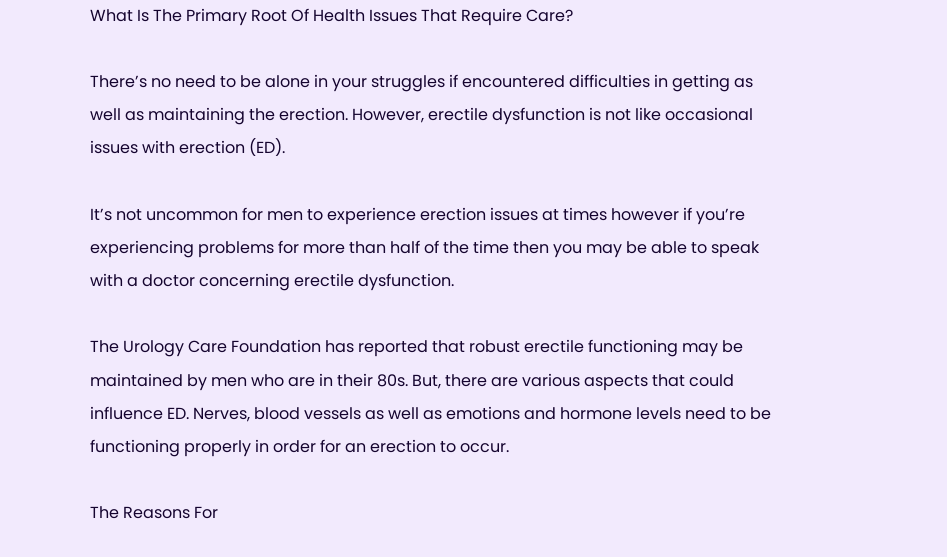What Is The Primary Root Of Health Issues That Require Care?

There’s no need to be alone in your struggles if encountered difficulties in getting as well as maintaining the erection. However, erectile dysfunction is not like occasional issues with erection (ED).

It’s not uncommon for men to experience erection issues at times however if you’re experiencing problems for more than half of the time then you may be able to speak with a doctor concerning erectile dysfunction.

The Urology Care Foundation has reported that robust erectile functioning may be maintained by men who are in their 80s. But, there are various aspects that could influence ED. Nerves, blood vessels as well as emotions and hormone levels need to be functioning properly in order for an erection to occur.

The Reasons For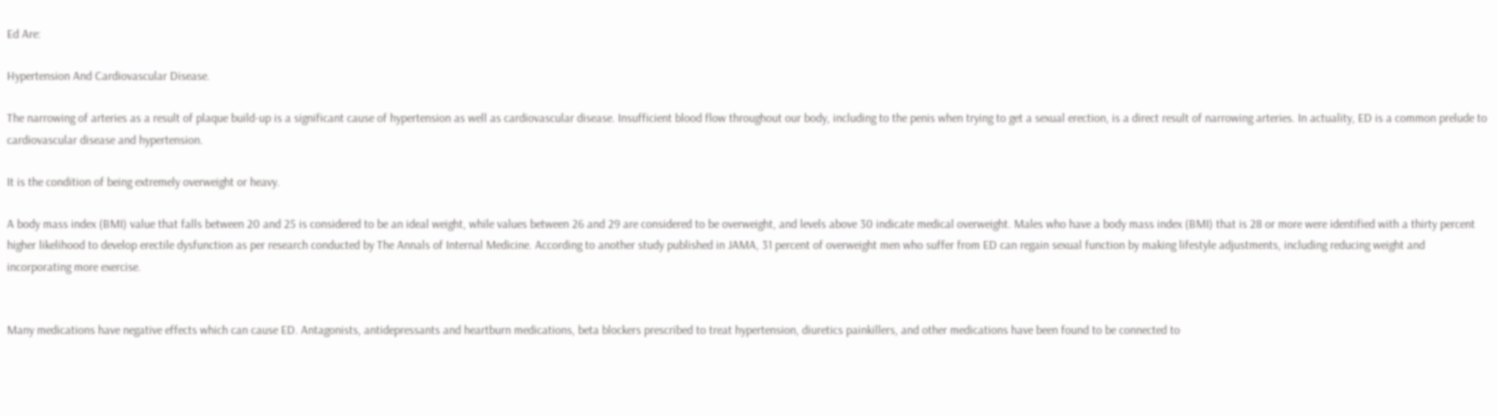Ed Are:

Hypertension And Cardiovascular Disease.

The narrowing of arteries as a result of plaque build-up is a significant cause of hypertension as well as cardiovascular disease. Insufficient blood flow throughout our body, including to the penis when trying to get a sexual erection, is a direct result of narrowing arteries. In actuality, ED is a common prelude to cardiovascular disease and hypertension.

It is the condition of being extremely overweight or heavy.

A body mass index (BMI) value that falls between 20 and 25 is considered to be an ideal weight, while values between 26 and 29 are considered to be overweight, and levels above 30 indicate medical overweight. Males who have a body mass index (BMI) that is 28 or more were identified with a thirty percent higher likelihood to develop erectile dysfunction as per research conducted by The Annals of Internal Medicine. According to another study published in JAMA, 31 percent of overweight men who suffer from ED can regain sexual function by making lifestyle adjustments, including reducing weight and incorporating more exercise.


Many medications have negative effects which can cause ED. Antagonists, antidepressants and heartburn medications, beta blockers prescribed to treat hypertension, diuretics painkillers, and other medications have been found to be connected to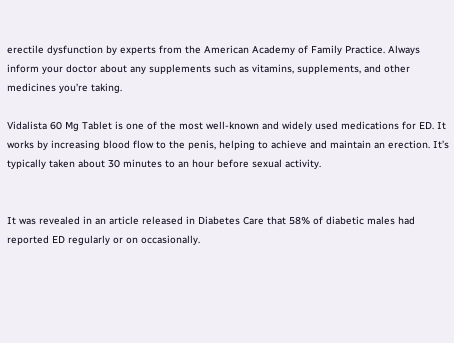erectile dysfunction by experts from the American Academy of Family Practice. Always inform your doctor about any supplements such as vitamins, supplements, and other medicines you’re taking.

Vidalista 60 Mg Tablet is one of the most well-known and widely used medications for ED. It works by increasing blood flow to the penis, helping to achieve and maintain an erection. It’s typically taken about 30 minutes to an hour before sexual activity.


It was revealed in an article released in Diabetes Care that 58% of diabetic males had reported ED regularly or on occasionally.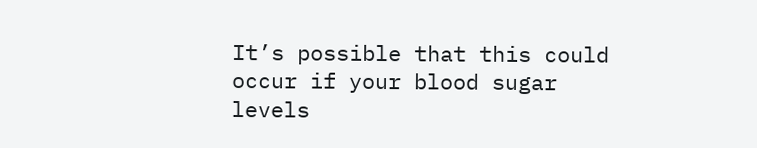It’s possible that this could occur if your blood sugar levels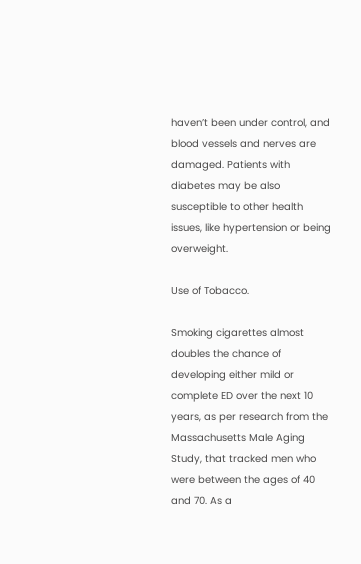haven’t been under control, and blood vessels and nerves are damaged. Patients with diabetes may be also susceptible to other health issues, like hypertension or being overweight.

Use of Tobacco.

Smoking cigarettes almost doubles the chance of developing either mild or complete ED over the next 10 years, as per research from the Massachusetts Male Aging Study, that tracked men who were between the ages of 40 and 70. As a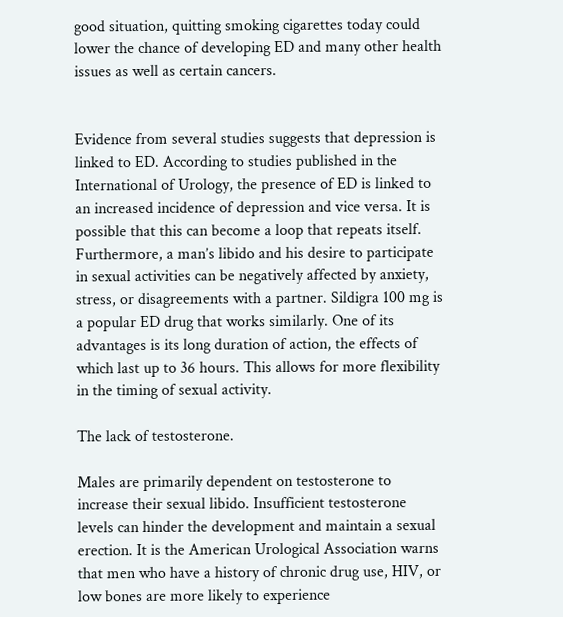good situation, quitting smoking cigarettes today could lower the chance of developing ED and many other health issues as well as certain cancers.


Evidence from several studies suggests that depression is linked to ED. According to studies published in the International of Urology, the presence of ED is linked to an increased incidence of depression and vice versa. It is possible that this can become a loop that repeats itself. Furthermore, a man’s libido and his desire to participate in sexual activities can be negatively affected by anxiety, stress, or disagreements with a partner. Sildigra 100 mg is a popular ED drug that works similarly. One of its advantages is its long duration of action, the effects of which last up to 36 hours. This allows for more flexibility in the timing of sexual activity.

The lack of testosterone.

Males are primarily dependent on testosterone to increase their sexual libido. Insufficient testosterone levels can hinder the development and maintain a sexual erection. It is the American Urological Association warns that men who have a history of chronic drug use, HIV, or low bones are more likely to experience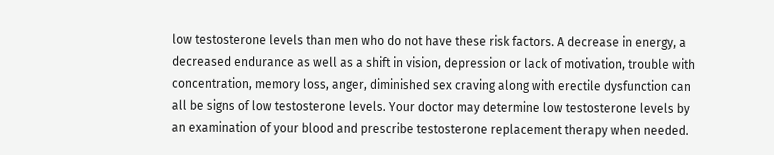low testosterone levels than men who do not have these risk factors. A decrease in energy, a decreased endurance as well as a shift in vision, depression or lack of motivation, trouble with concentration, memory loss, anger, diminished sex craving along with erectile dysfunction can all be signs of low testosterone levels. Your doctor may determine low testosterone levels by an examination of your blood and prescribe testosterone replacement therapy when needed.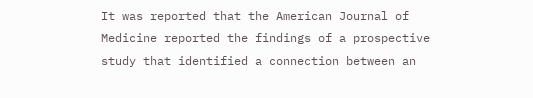It was reported that the American Journal of Medicine reported the findings of a prospective study that identified a connection between an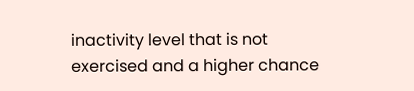inactivity level that is not exercised and a higher chance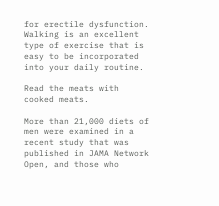for erectile dysfunction. Walking is an excellent type of exercise that is easy to be incorporated into your daily routine.

Read the meats with cooked meats.

More than 21,000 diets of men were examined in a recent study that was published in JAMA Network Open, and those who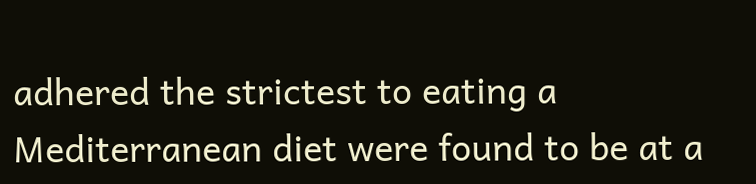adhered the strictest to eating a Mediterranean diet were found to be at a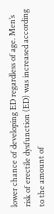lower chance of developing ED regardless of age. Men’s risk of erectile dysfunction (ED) was increased according to the amount of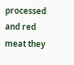processed and red meat they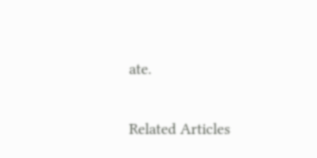ate.

Related Articles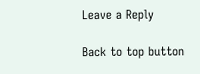Leave a Reply

Back to top button